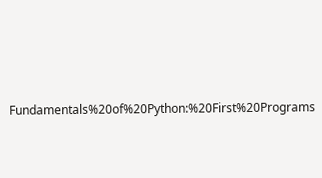Fundamentals%20of%20Python:%20First%20Programs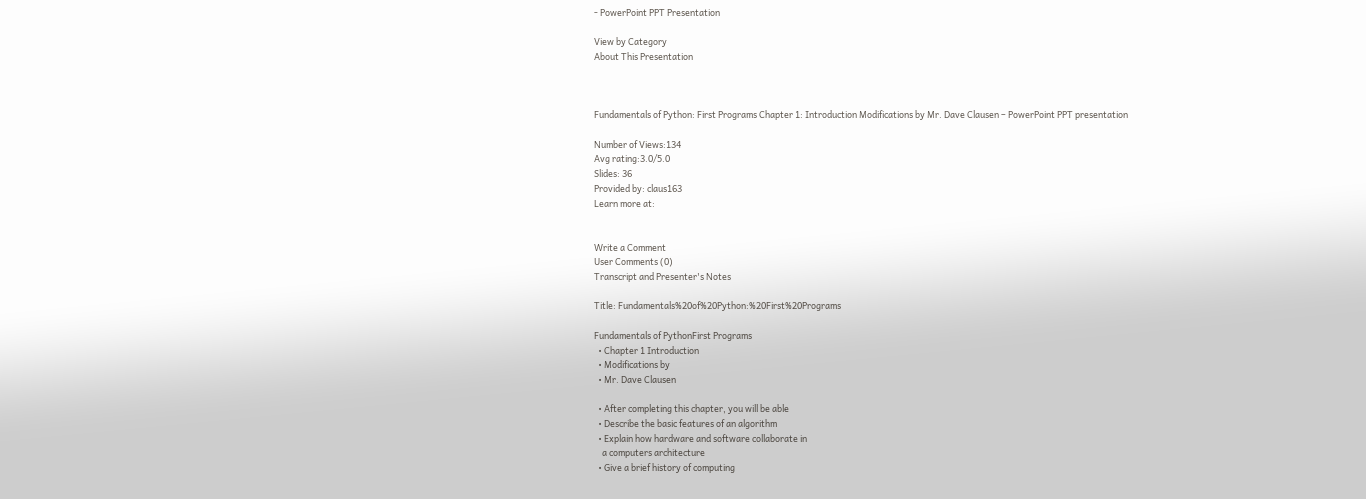- PowerPoint PPT Presentation

View by Category
About This Presentation



Fundamentals of Python: First Programs Chapter 1: Introduction Modifications by Mr. Dave Clausen – PowerPoint PPT presentation

Number of Views:134
Avg rating:3.0/5.0
Slides: 36
Provided by: claus163
Learn more at:


Write a Comment
User Comments (0)
Transcript and Presenter's Notes

Title: Fundamentals%20of%20Python:%20First%20Programs

Fundamentals of PythonFirst Programs
  • Chapter 1 Introduction
  • Modifications by
  • Mr. Dave Clausen

  • After completing this chapter, you will be able
  • Describe the basic features of an algorithm
  • Explain how hardware and software collaborate in
    a computers architecture
  • Give a brief history of computing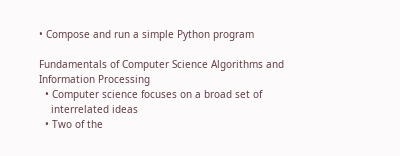• Compose and run a simple Python program

Fundamentals of Computer Science Algorithms and
Information Processing
  • Computer science focuses on a broad set of
    interrelated ideas
  • Two of the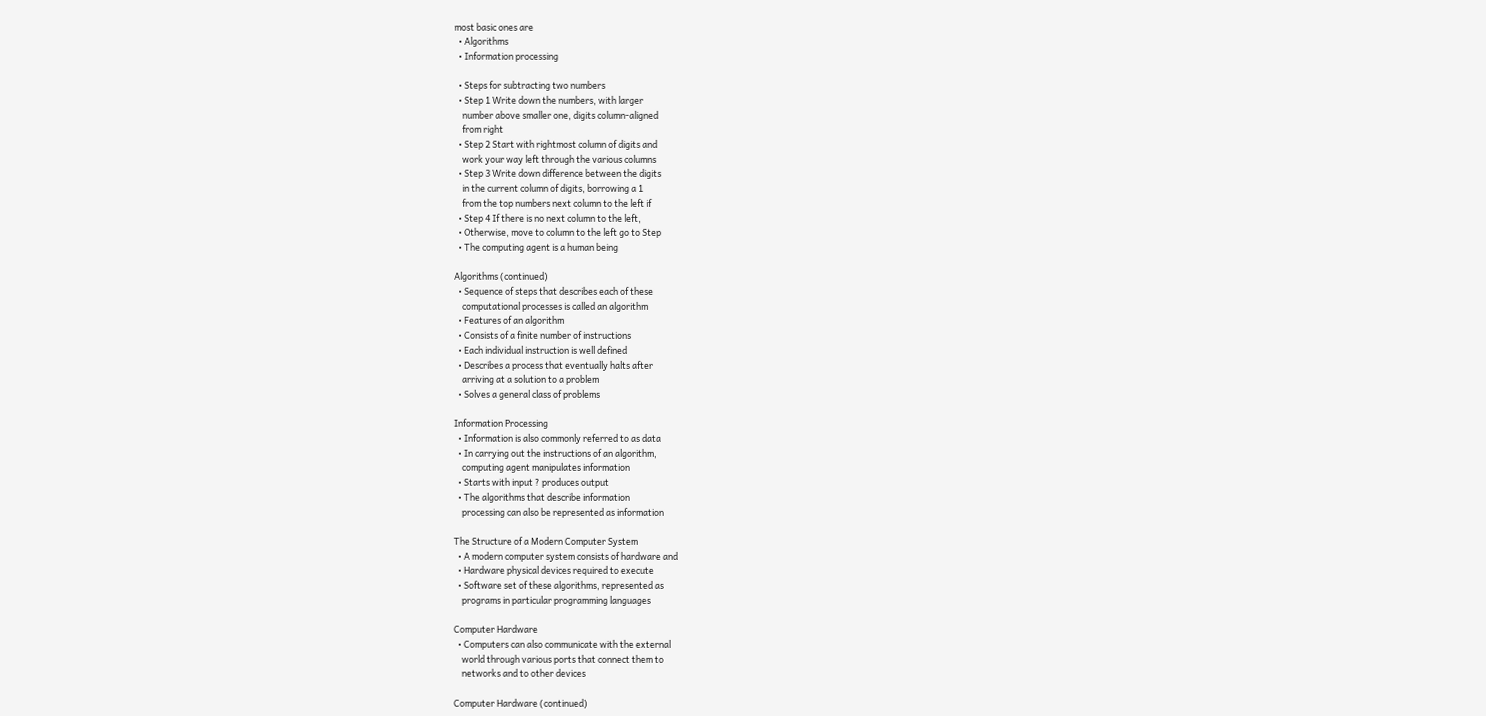most basic ones are
  • Algorithms
  • Information processing

  • Steps for subtracting two numbers
  • Step 1 Write down the numbers, with larger
    number above smaller one, digits column-aligned
    from right
  • Step 2 Start with rightmost column of digits and
    work your way left through the various columns
  • Step 3 Write down difference between the digits
    in the current column of digits, borrowing a 1
    from the top numbers next column to the left if
  • Step 4 If there is no next column to the left,
  • Otherwise, move to column to the left go to Step
  • The computing agent is a human being

Algorithms (continued)
  • Sequence of steps that describes each of these
    computational processes is called an algorithm
  • Features of an algorithm
  • Consists of a finite number of instructions
  • Each individual instruction is well defined
  • Describes a process that eventually halts after
    arriving at a solution to a problem
  • Solves a general class of problems

Information Processing
  • Information is also commonly referred to as data
  • In carrying out the instructions of an algorithm,
    computing agent manipulates information
  • Starts with input ? produces output
  • The algorithms that describe information
    processing can also be represented as information

The Structure of a Modern Computer System
  • A modern computer system consists of hardware and
  • Hardware physical devices required to execute
  • Software set of these algorithms, represented as
    programs in particular programming languages

Computer Hardware
  • Computers can also communicate with the external
    world through various ports that connect them to
    networks and to other devices

Computer Hardware (continued)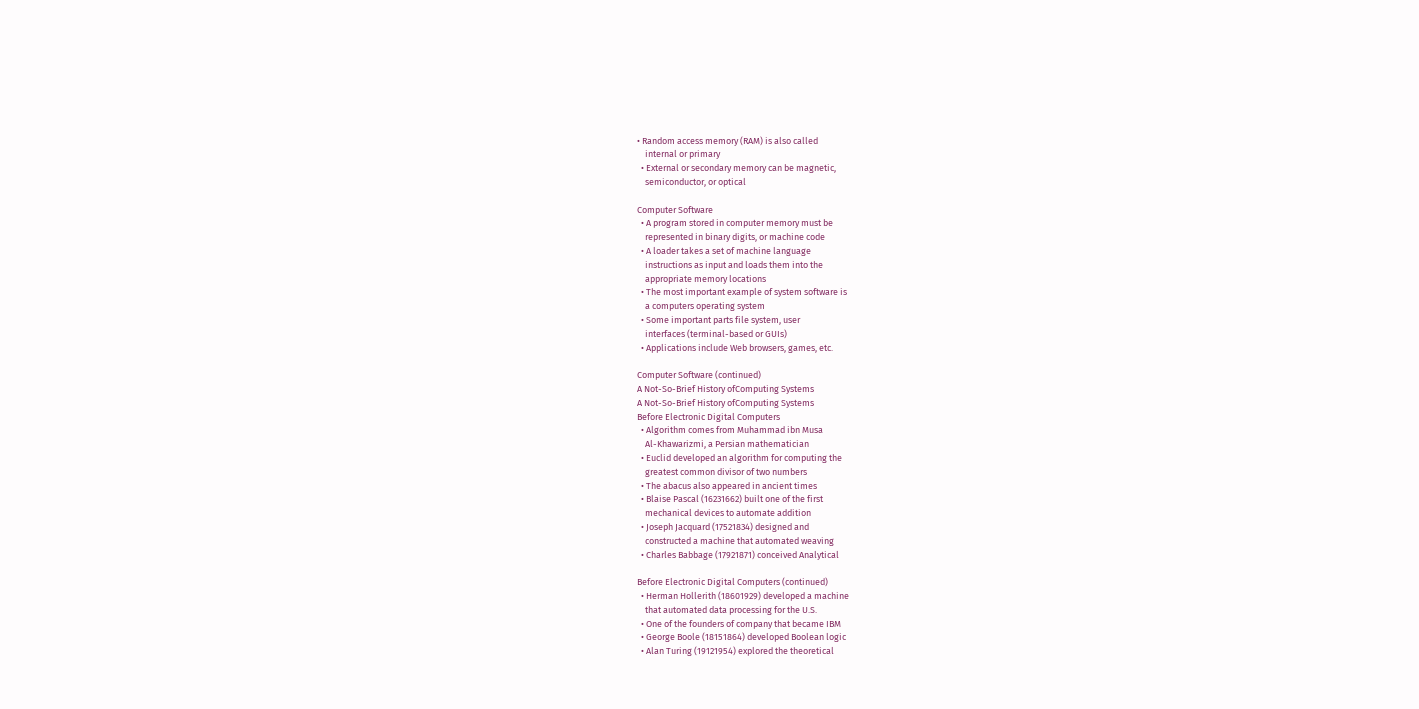• Random access memory (RAM) is also called
    internal or primary
  • External or secondary memory can be magnetic,
    semiconductor, or optical

Computer Software
  • A program stored in computer memory must be
    represented in binary digits, or machine code
  • A loader takes a set of machine language
    instructions as input and loads them into the
    appropriate memory locations
  • The most important example of system software is
    a computers operating system
  • Some important parts file system, user
    interfaces (terminal-based or GUIs)
  • Applications include Web browsers, games, etc.

Computer Software (continued)
A Not-So-Brief History ofComputing Systems
A Not-So-Brief History ofComputing Systems
Before Electronic Digital Computers
  • Algorithm comes from Muhammad ibn Musa
    Al-Khawarizmi, a Persian mathematician
  • Euclid developed an algorithm for computing the
    greatest common divisor of two numbers
  • The abacus also appeared in ancient times
  • Blaise Pascal (16231662) built one of the first
    mechanical devices to automate addition
  • Joseph Jacquard (17521834) designed and
    constructed a machine that automated weaving
  • Charles Babbage (17921871) conceived Analytical

Before Electronic Digital Computers (continued)
  • Herman Hollerith (18601929) developed a machine
    that automated data processing for the U.S.
  • One of the founders of company that became IBM
  • George Boole (18151864) developed Boolean logic
  • Alan Turing (19121954) explored the theoretical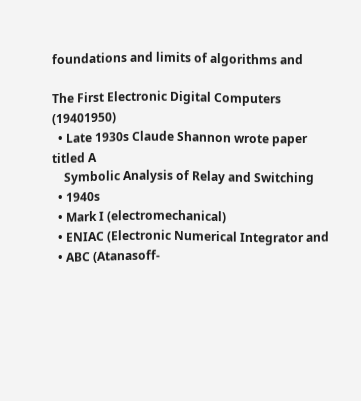foundations and limits of algorithms and

The First Electronic Digital Computers (19401950)
  • Late 1930s Claude Shannon wrote paper titled A
    Symbolic Analysis of Relay and Switching
  • 1940s
  • Mark I (electromechanical)
  • ENIAC (Electronic Numerical Integrator and
  • ABC (Atanasoff-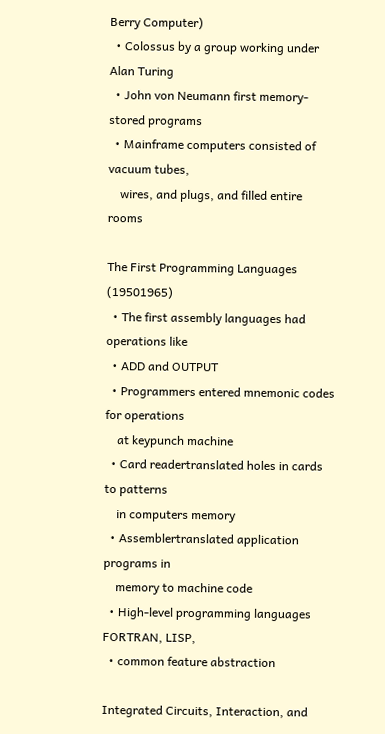Berry Computer)
  • Colossus by a group working under Alan Turing
  • John von Neumann first memory-stored programs
  • Mainframe computers consisted of vacuum tubes,
    wires, and plugs, and filled entire rooms

The First Programming Languages (19501965)
  • The first assembly languages had operations like
  • ADD and OUTPUT
  • Programmers entered mnemonic codes for operations
    at keypunch machine
  • Card readertranslated holes in cards to patterns
    in computers memory
  • Assemblertranslated application programs in
    memory to machine code
  • High-level programming languages FORTRAN, LISP,
  • common feature abstraction

Integrated Circuits, Interaction, and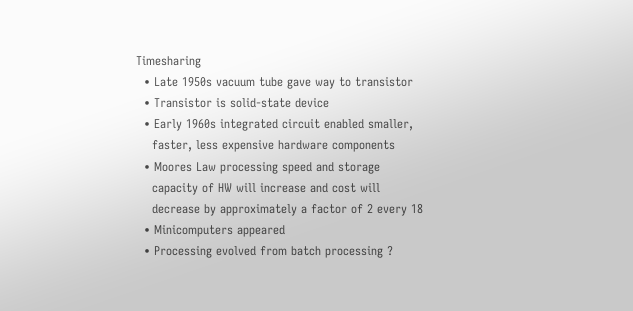Timesharing
  • Late 1950s vacuum tube gave way to transistor
  • Transistor is solid-state device
  • Early 1960s integrated circuit enabled smaller,
    faster, less expensive hardware components
  • Moores Law processing speed and storage
    capacity of HW will increase and cost will
    decrease by approximately a factor of 2 every 18
  • Minicomputers appeared
  • Processing evolved from batch processing ?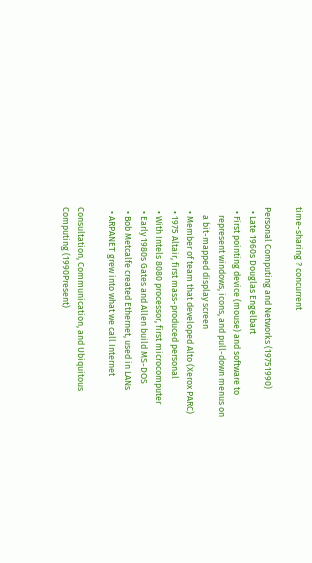time-sharing ? concurrent

Personal Computing and Networks (19751990)
  • Late 1960s Douglas Engelbart
  • First pointing device (mouse) and software to
    represent windows, icons, and pull-down menus on
    a bit-mapped display screen
  • Member of team that developed Alto (Xerox PARC)
  • 1975 Altair, first mass-produced personal
  • With Intels 8080 processor, first microcomputer
  • Early 1980s Gates and Allen build MS-DOS
  • Bob Metcalfe created Ethernet, used in LANs
  • ARPANET grew into what we call Internet

Consultation, Communication, and Ubiquitous
Computing (1990Present)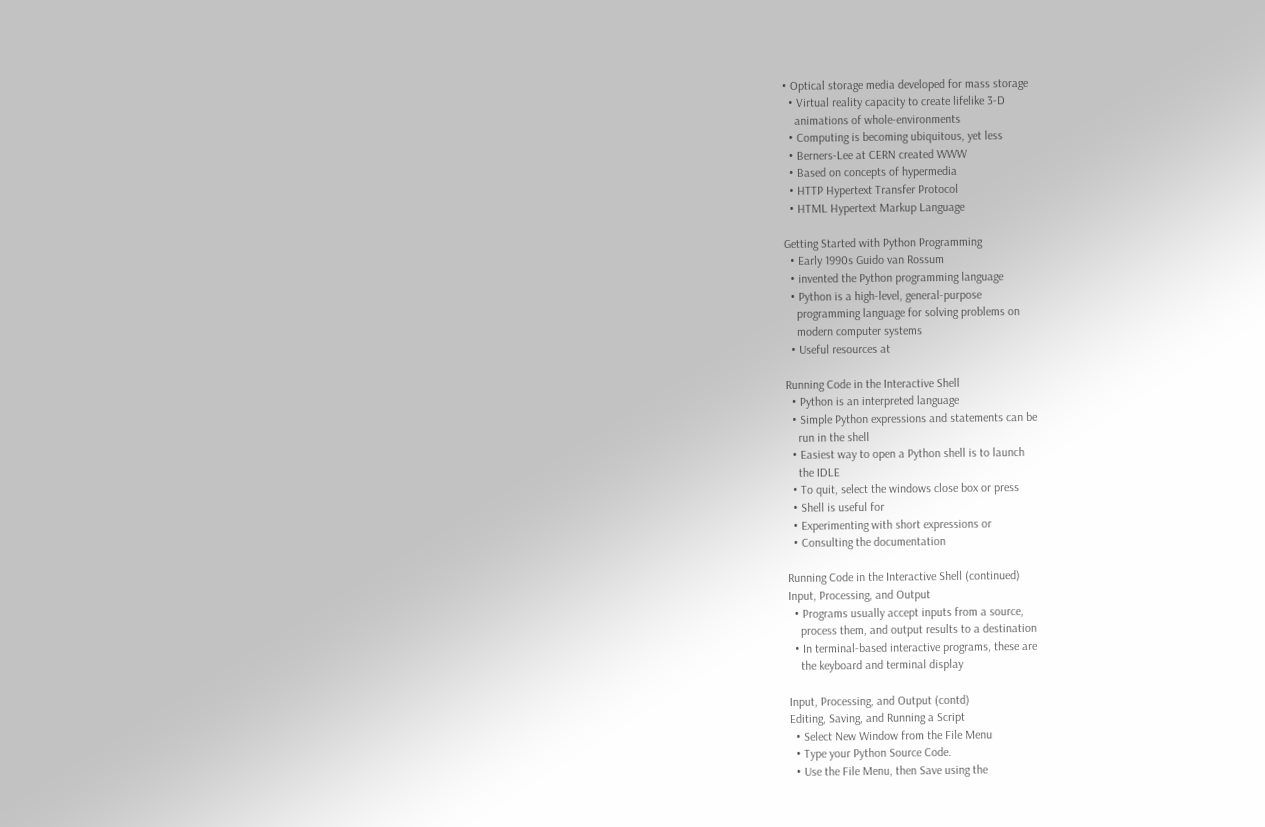• Optical storage media developed for mass storage
  • Virtual reality capacity to create lifelike 3-D
    animations of whole-environments
  • Computing is becoming ubiquitous, yet less
  • Berners-Lee at CERN created WWW
  • Based on concepts of hypermedia
  • HTTP Hypertext Transfer Protocol
  • HTML Hypertext Markup Language

Getting Started with Python Programming
  • Early 1990s Guido van Rossum
  • invented the Python programming language
  • Python is a high-level, general-purpose
    programming language for solving problems on
    modern computer systems
  • Useful resources at

Running Code in the Interactive Shell
  • Python is an interpreted language
  • Simple Python expressions and statements can be
    run in the shell
  • Easiest way to open a Python shell is to launch
    the IDLE
  • To quit, select the windows close box or press
  • Shell is useful for
  • Experimenting with short expressions or
  • Consulting the documentation

Running Code in the Interactive Shell (continued)
Input, Processing, and Output
  • Programs usually accept inputs from a source,
    process them, and output results to a destination
  • In terminal-based interactive programs, these are
    the keyboard and terminal display

Input, Processing, and Output (contd)
Editing, Saving, and Running a Script
  • Select New Window from the File Menu
  • Type your Python Source Code.
  • Use the File Menu, then Save using the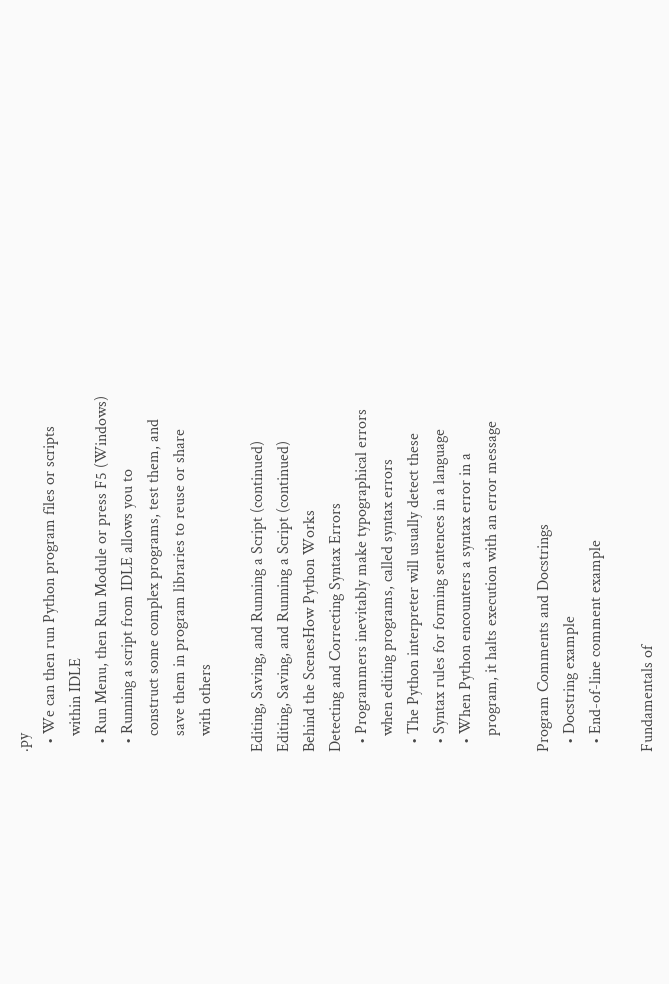.py
  • We can then run Python program files or scripts
    within IDLE
  • Run Menu, then Run Module or press F5 (Windows)
  • Running a script from IDLE allows you to
    construct some complex programs, test them, and
    save them in program libraries to reuse or share
    with others

Editing, Saving, and Running a Script (continued)
Editing, Saving, and Running a Script (continued)
Behind the ScenesHow Python Works
Detecting and Correcting Syntax Errors
  • Programmers inevitably make typographical errors
    when editing programs, called syntax errors
  • The Python interpreter will usually detect these
  • Syntax rules for forming sentences in a language
  • When Python encounters a syntax error in a
    program, it halts execution with an error message

Program Comments and Docstrings
  • Docstring example
  • End-of-line comment example

Fundamentals of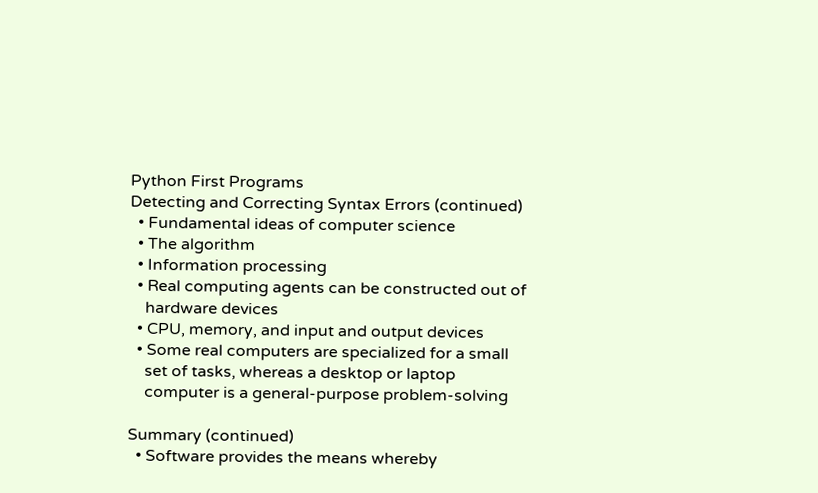Python First Programs
Detecting and Correcting Syntax Errors (continued)
  • Fundamental ideas of computer science
  • The algorithm
  • Information processing
  • Real computing agents can be constructed out of
    hardware devices
  • CPU, memory, and input and output devices
  • Some real computers are specialized for a small
    set of tasks, whereas a desktop or laptop
    computer is a general-purpose problem-solving

Summary (continued)
  • Software provides the means whereby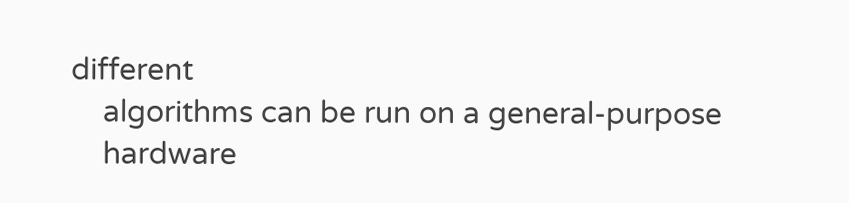different
    algorithms can be run on a general-purpose
    hardware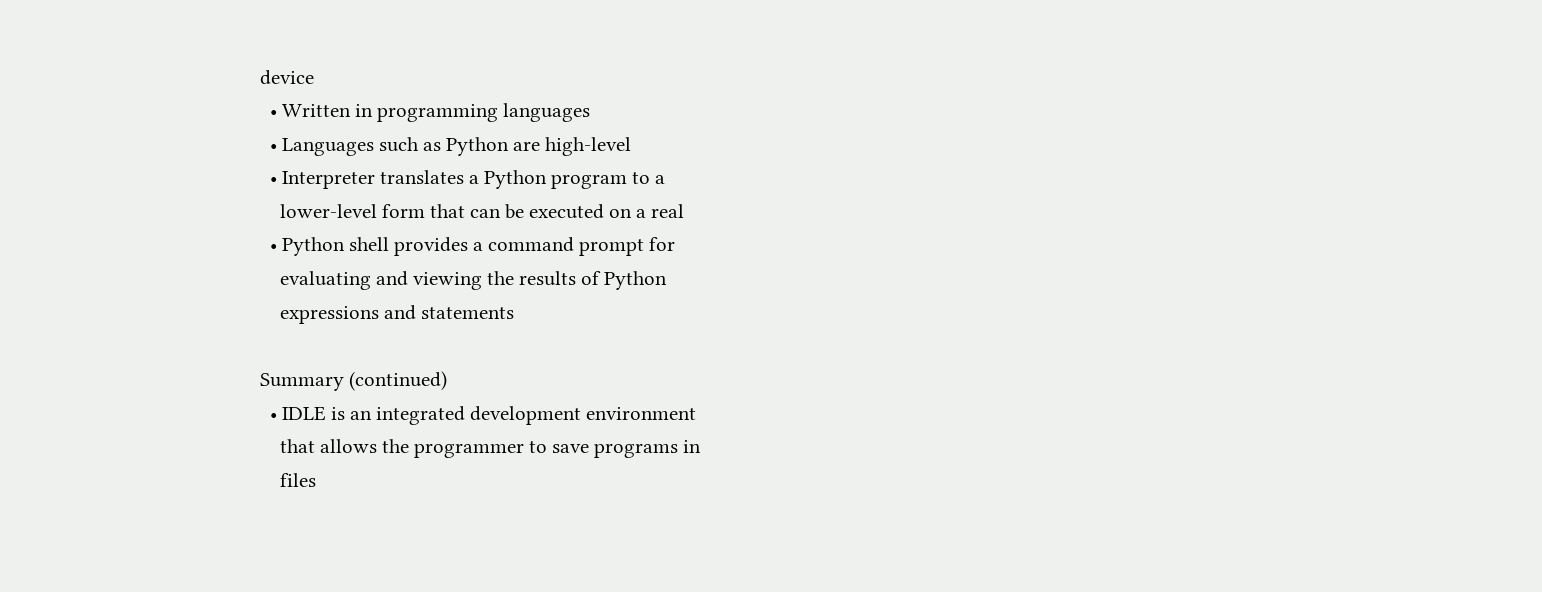device
  • Written in programming languages
  • Languages such as Python are high-level
  • Interpreter translates a Python program to a
    lower-level form that can be executed on a real
  • Python shell provides a command prompt for
    evaluating and viewing the results of Python
    expressions and statements

Summary (continued)
  • IDLE is an integrated development environment
    that allows the programmer to save programs in
    files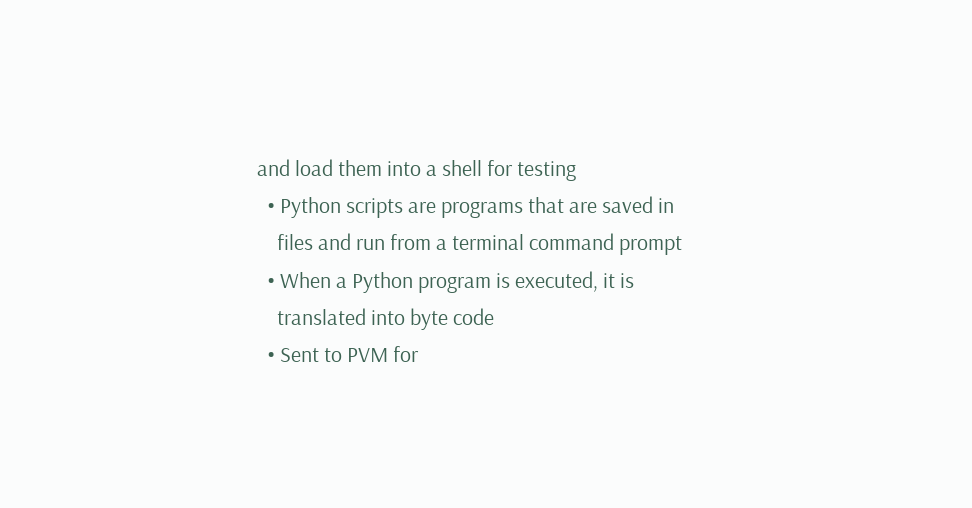and load them into a shell for testing
  • Python scripts are programs that are saved in
    files and run from a terminal command prompt
  • When a Python program is executed, it is
    translated into byte code
  • Sent to PVM for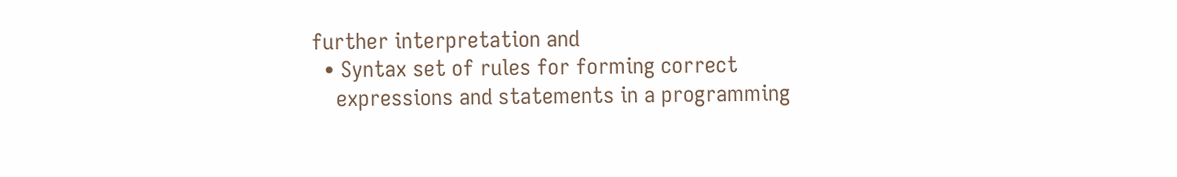further interpretation and
  • Syntax set of rules for forming correct
    expressions and statements in a programming